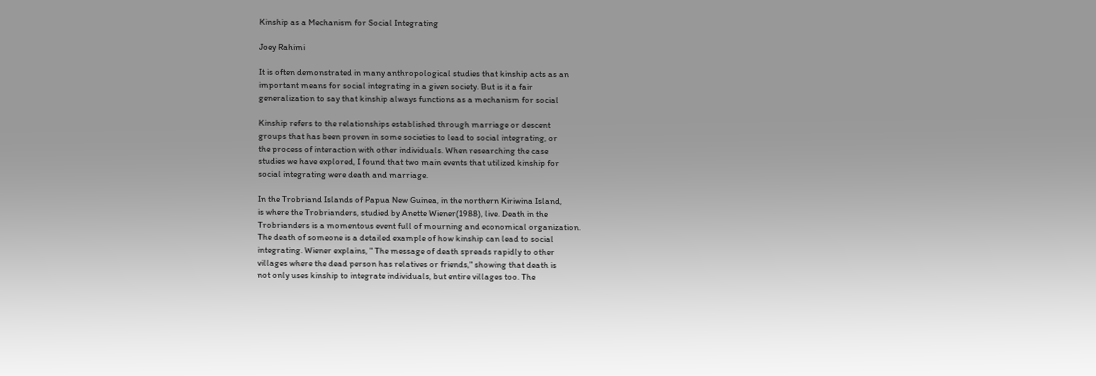Kinship as a Mechanism for Social Integrating

Joey Rahimi

It is often demonstrated in many anthropological studies that kinship acts as an
important means for social integrating in a given society. But is it a fair
generalization to say that kinship always functions as a mechanism for social

Kinship refers to the relationships established through marriage or descent
groups that has been proven in some societies to lead to social integrating, or
the process of interaction with other individuals. When researching the case
studies we have explored, I found that two main events that utilized kinship for
social integrating were death and marriage.

In the Trobriand Islands of Papua New Guinea, in the northern Kiriwina Island,
is where the Trobrianders, studied by Anette Wiener(1988), live. Death in the
Trobrianders is a momentous event full of mourning and economical organization.
The death of someone is a detailed example of how kinship can lead to social
integrating. Wiener explains, " The message of death spreads rapidly to other
villages where the dead person has relatives or friends," showing that death is
not only uses kinship to integrate individuals, but entire villages too. The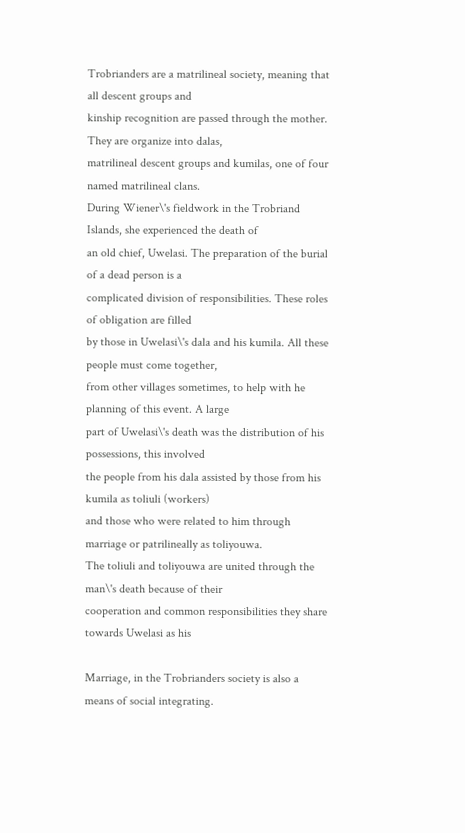Trobrianders are a matrilineal society, meaning that all descent groups and
kinship recognition are passed through the mother. They are organize into dalas,
matrilineal descent groups and kumilas, one of four named matrilineal clans.
During Wiener\'s fieldwork in the Trobriand Islands, she experienced the death of
an old chief, Uwelasi. The preparation of the burial of a dead person is a
complicated division of responsibilities. These roles of obligation are filled
by those in Uwelasi\'s dala and his kumila. All these people must come together,
from other villages sometimes, to help with he planning of this event. A large
part of Uwelasi\'s death was the distribution of his possessions, this involved
the people from his dala assisted by those from his kumila as toliuli (workers)
and those who were related to him through marriage or patrilineally as toliyouwa.
The toliuli and toliyouwa are united through the man\'s death because of their
cooperation and common responsibilities they share towards Uwelasi as his

Marriage, in the Trobrianders society is also a means of social integrating.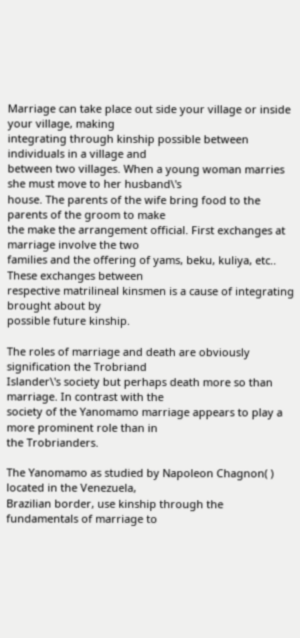Marriage can take place out side your village or inside your village, making
integrating through kinship possible between individuals in a village and
between two villages. When a young woman marries she must move to her husband\'s
house. The parents of the wife bring food to the parents of the groom to make
the make the arrangement official. First exchanges at marriage involve the two
families and the offering of yams, beku, kuliya, etc.. These exchanges between
respective matrilineal kinsmen is a cause of integrating brought about by
possible future kinship.

The roles of marriage and death are obviously signification the Trobriand
Islander\'s society but perhaps death more so than marriage. In contrast with the
society of the Yanomamo marriage appears to play a more prominent role than in
the Trobrianders.

The Yanomamo as studied by Napoleon Chagnon( ) located in the Venezuela,
Brazilian border, use kinship through the fundamentals of marriage to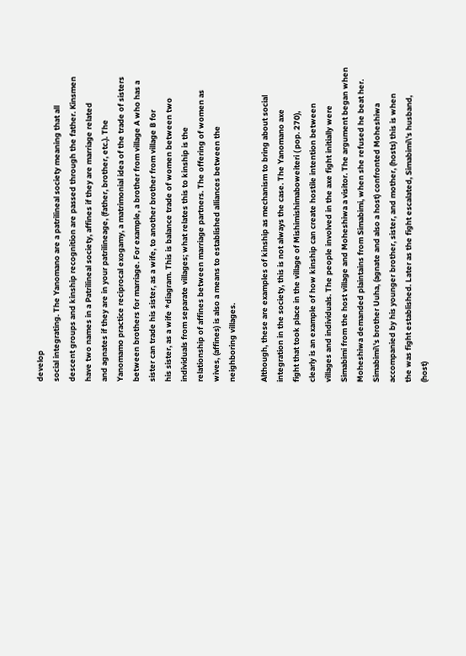develop
social integrating. The Yanomano are a patrilineal society meaning that all
descent groups and kinship recognition are passed through the father. Kinsmen
have two names in a Patrilineal society, affines if they are marriage related
and agnates if they are in your patrilineage, (father, brother, etc.). The
Yanomamo practice reciprocal exogamy, a matrimonial idea of the trade of sisters
between brothers for marriage. For example, a brother from village A who has a
sister can trade his sister, as a wife, to another brother from village B for
his sister, as a wife *diagram. This is balance trade of women between two
individuals from separate villages; what relates this to kinship is the
relationship of affines between marriage partners. The offering of women as
wives, (affines) is also a means to established alliances between the
neighboring villages.

Although, these are examples of kinship as mechanism to bring about social
integration in the society, this is not always the case. The Yanomano axe
fight that took place in the village of Mishimishimaboweiteri ( pop. 270),
clearly is an example of how kinship can create hostile intention between
villages and individuals. The people involved in the axe fight initially were
Simabimi from the host village and Moheshiwa a visitor. The argument began when
Moheshiwa demanded plaintains from Simabimi, when she refused he beat her.
Simabimi\'s brother Uuha, (agnate and also a host) confronted Moheshiwa
accompanied by his younger brother, sister, and mother, (hosts) this is when
the was fight established. Later as the fight escalated, Simabimi\'s husband,
(host)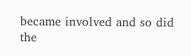became involved and so did the